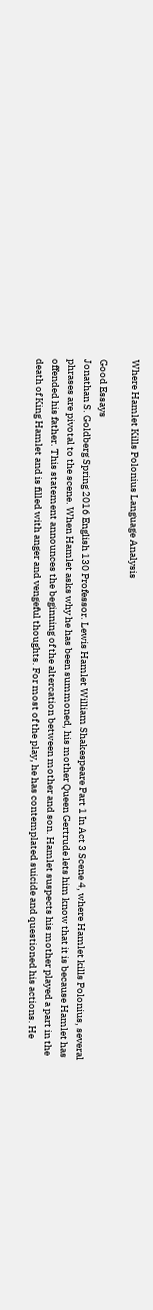Where Hamlet Kills Polonius Language Analysis

Good Essays
Jonathan S. Goldberg Spring 2016 English 130 Professor. Lewis Hamlet William Shakespeare Part 1 In Act 3 Scene 4, where Hamlet kills Polonius, several phrases are pivotal to the scene. When Hamlet asks why he has been summoned, his mother Queen Gertrude lets him know that it is because Hamlet has offended his father. This statement announces the beginning of the altercation between mother and son. Hamlet suspects his mother played a part in the death of King Hamlet and is filled with anger and vengeful thoughts. For most of the play, he has contemplated suicide and questioned his actions. He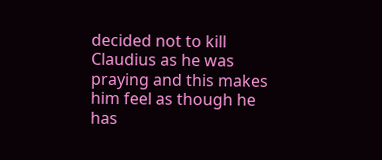decided not to kill Claudius as he was praying and this makes him feel as though he has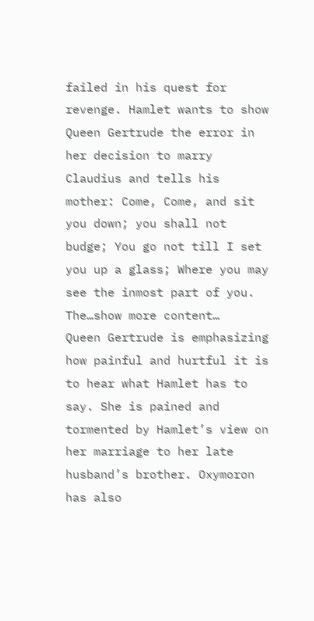failed in his quest for revenge. Hamlet wants to show Queen Gertrude the error in her decision to marry Claudius and tells his mother: Come, Come, and sit you down; you shall not budge; You go not till I set you up a glass; Where you may see the inmost part of you. The…show more content…
Queen Gertrude is emphasizing how painful and hurtful it is to hear what Hamlet has to say. She is pained and tormented by Hamlet’s view on her marriage to her late husband’s brother. Oxymoron has also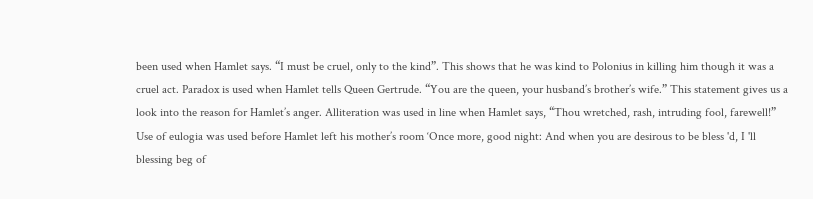been used when Hamlet says. “I must be cruel, only to the kind”. This shows that he was kind to Polonius in killing him though it was a cruel act. Paradox is used when Hamlet tells Queen Gertrude. “You are the queen, your husband’s brother’s wife.” This statement gives us a look into the reason for Hamlet’s anger. Alliteration was used in line when Hamlet says, “Thou wretched, rash, intruding fool, farewell!” Use of eulogia was used before Hamlet left his mother’s room ‘Once more, good night: And when you are desirous to be bless 'd, I 'll blessing beg of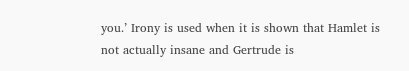you.’ Irony is used when it is shown that Hamlet is not actually insane and Gertrude is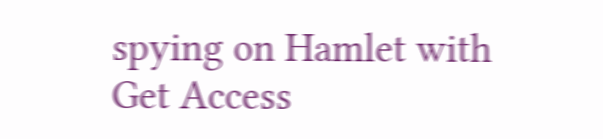spying on Hamlet with
Get Access